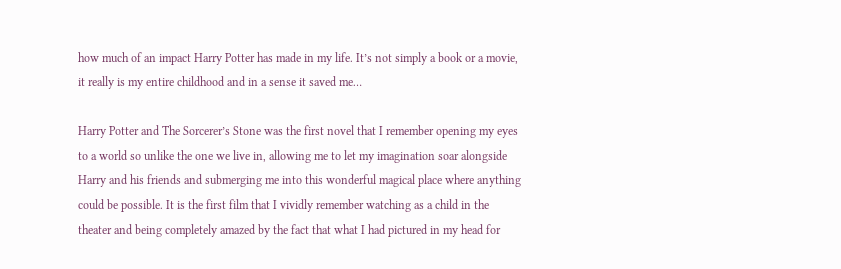how much of an impact Harry Potter has made in my life. It’s not simply a book or a movie, it really is my entire childhood and in a sense it saved me…

Harry Potter and The Sorcerer’s Stone was the first novel that I remember opening my eyes to a world so unlike the one we live in, allowing me to let my imagination soar alongside Harry and his friends and submerging me into this wonderful magical place where anything could be possible. It is the first film that I vividly remember watching as a child in the theater and being completely amazed by the fact that what I had pictured in my head for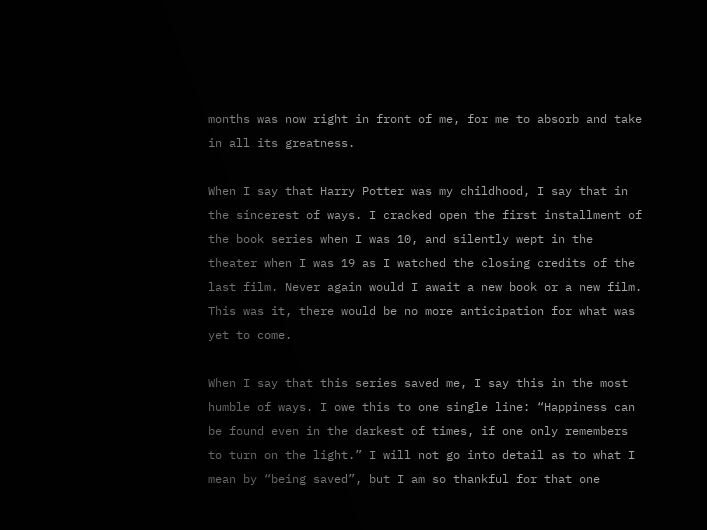months was now right in front of me, for me to absorb and take in all its greatness.

When I say that Harry Potter was my childhood, I say that in the sincerest of ways. I cracked open the first installment of the book series when I was 10, and silently wept in the theater when I was 19 as I watched the closing credits of the last film. Never again would I await a new book or a new film. This was it, there would be no more anticipation for what was yet to come.

When I say that this series saved me, I say this in the most humble of ways. I owe this to one single line: “Happiness can be found even in the darkest of times, if one only remembers to turn on the light.” I will not go into detail as to what I mean by “being saved”, but I am so thankful for that one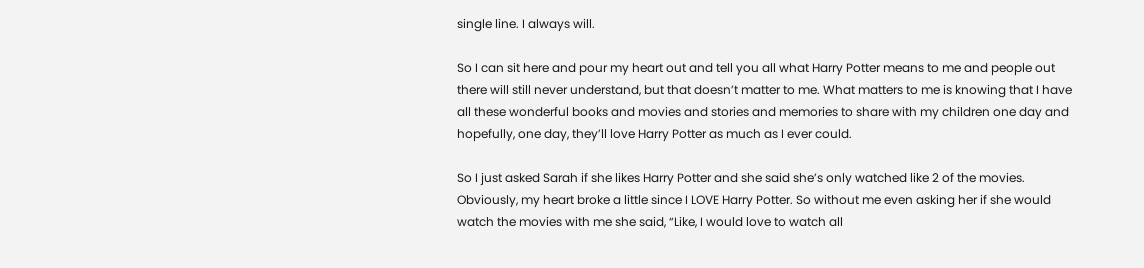single line. I always will.

So I can sit here and pour my heart out and tell you all what Harry Potter means to me and people out there will still never understand, but that doesn’t matter to me. What matters to me is knowing that I have all these wonderful books and movies and stories and memories to share with my children one day and hopefully, one day, they’ll love Harry Potter as much as I ever could.

So I just asked Sarah if she likes Harry Potter and she said she’s only watched like 2 of the movies. Obviously, my heart broke a little since I LOVE Harry Potter. So without me even asking her if she would watch the movies with me she said, “Like, I would love to watch all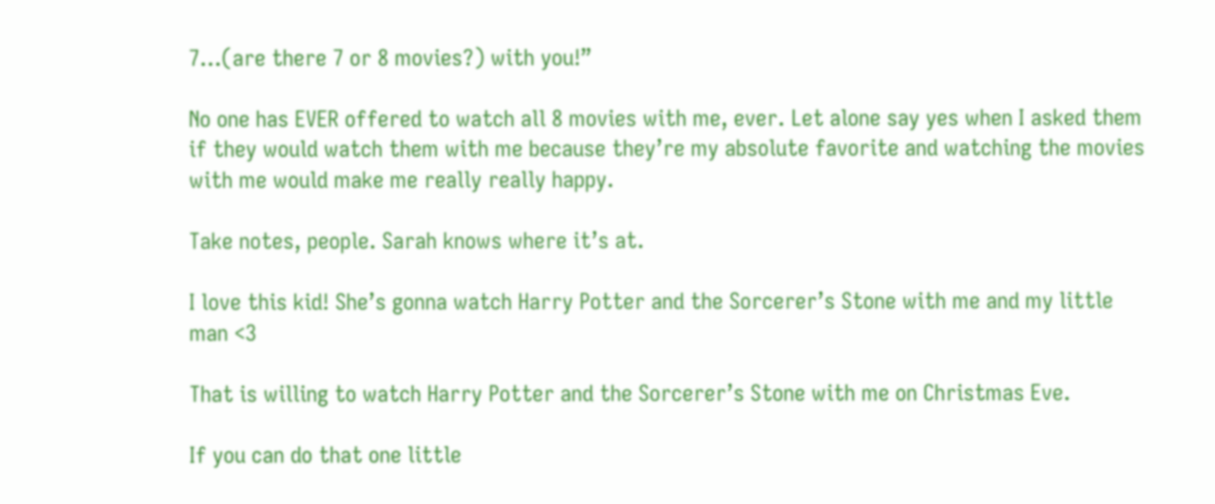7…(are there 7 or 8 movies?) with you!”

No one has EVER offered to watch all 8 movies with me, ever. Let alone say yes when I asked them if they would watch them with me because they’re my absolute favorite and watching the movies with me would make me really really happy.

Take notes, people. Sarah knows where it’s at.

I love this kid! She’s gonna watch Harry Potter and the Sorcerer’s Stone with me and my little man <3

That is willing to watch Harry Potter and the Sorcerer’s Stone with me on Christmas Eve.

If you can do that one little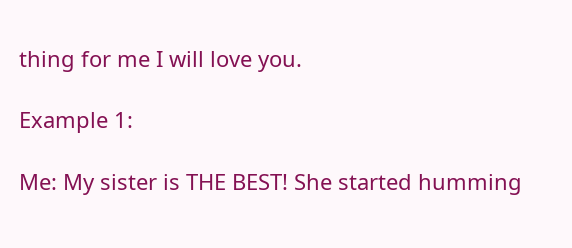thing for me I will love you.

Example 1:

Me: My sister is THE BEST! She started humming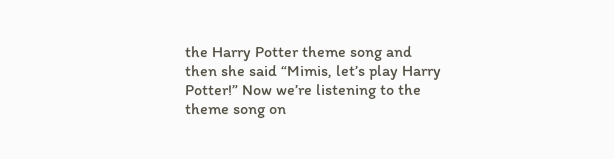the Harry Potter theme song and then she said “Mimis, let’s play Harry Potter!” Now we’re listening to the theme song on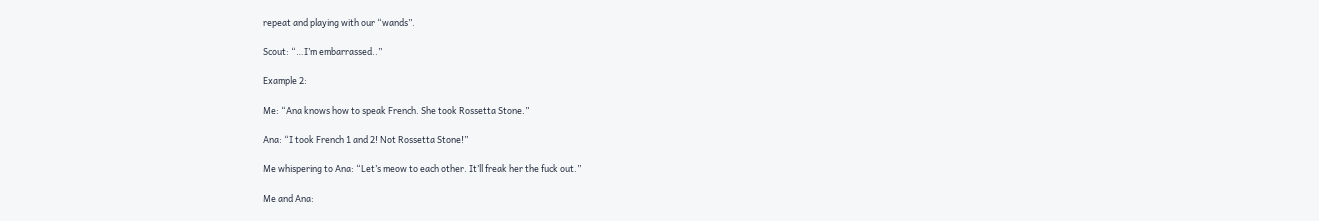repeat and playing with our “wands”.

Scout: “…I’m embarrassed..”

Example 2:

Me: “Ana knows how to speak French. She took Rossetta Stone.”

Ana: “I took French 1 and 2! Not Rossetta Stone!”

Me whispering to Ana: “Let’s meow to each other. It’ll freak her the fuck out.”

Me and Ana: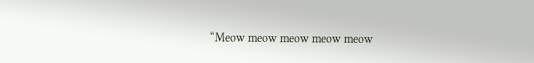“Meow meow meow meow meow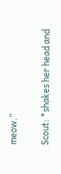meow.”

Scout: *shakes her head and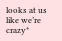looks at us like we’re crazy*